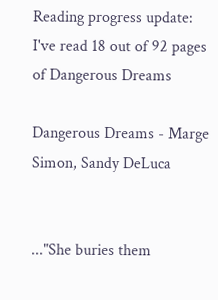Reading progress update: I've read 18 out of 92 pages of Dangerous Dreams

Dangerous Dreams - Marge Simon, Sandy DeLuca


..."She buries them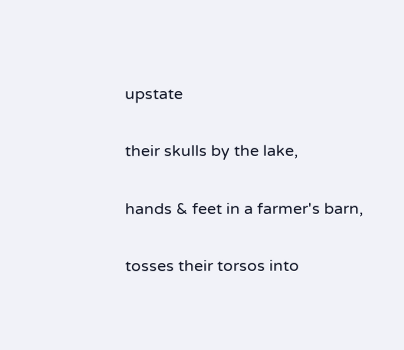upstate

their skulls by the lake,

hands & feet in a farmer's barn,

tosses their torsos into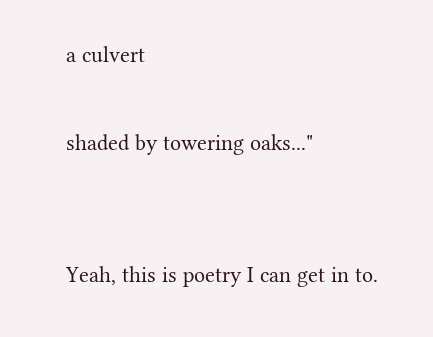a culvert

shaded by towering oaks..."


Yeah, this is poetry I can get in to.